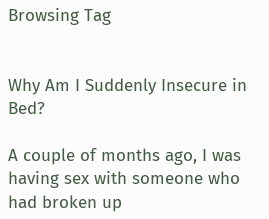Browsing Tag


Why Am I Suddenly Insecure in Bed?

A couple of months ago, I was having sex with someone who had broken up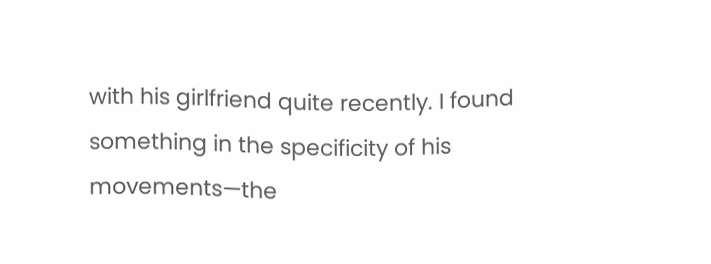with his girlfriend quite recently. I found something in the specificity of his movements—the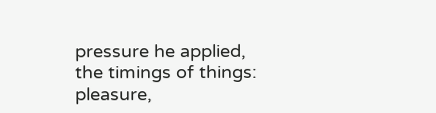pressure he applied, the timings of things: pleasure,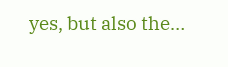yes, but also the…